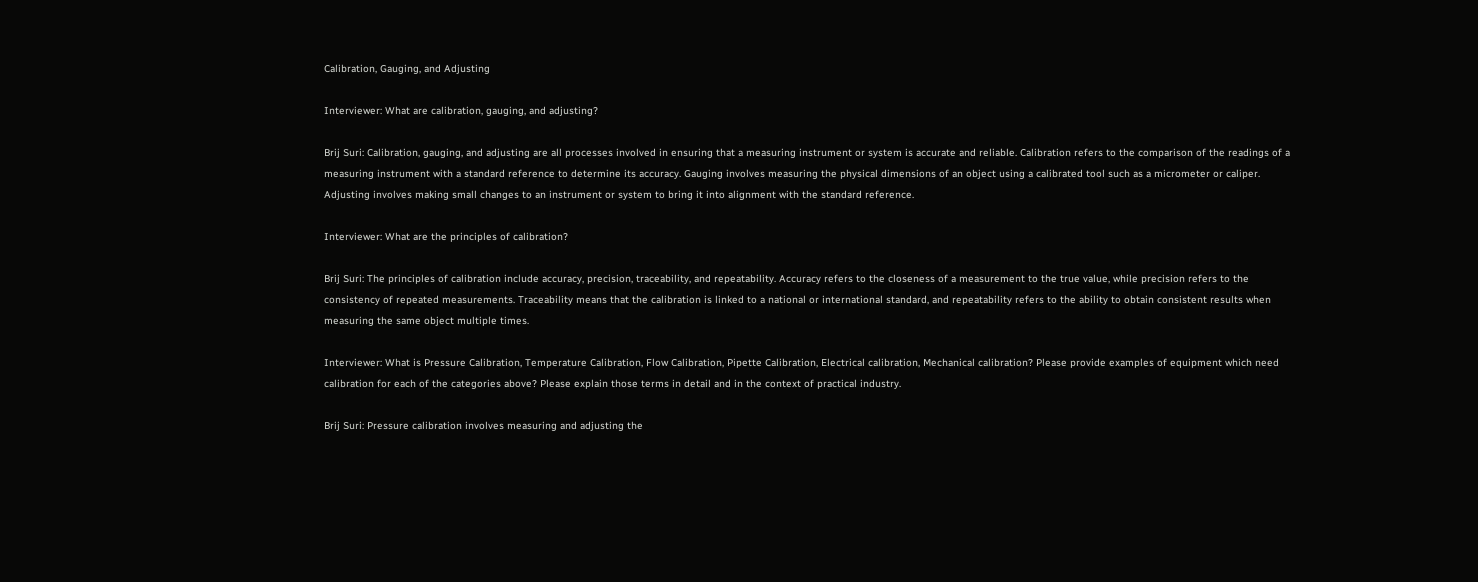Calibration, Gauging, and Adjusting

Interviewer: What are calibration, gauging, and adjusting?

Brij Suri: Calibration, gauging, and adjusting are all processes involved in ensuring that a measuring instrument or system is accurate and reliable. Calibration refers to the comparison of the readings of a measuring instrument with a standard reference to determine its accuracy. Gauging involves measuring the physical dimensions of an object using a calibrated tool such as a micrometer or caliper. Adjusting involves making small changes to an instrument or system to bring it into alignment with the standard reference.

Interviewer: What are the principles of calibration?

Brij Suri: The principles of calibration include accuracy, precision, traceability, and repeatability. Accuracy refers to the closeness of a measurement to the true value, while precision refers to the consistency of repeated measurements. Traceability means that the calibration is linked to a national or international standard, and repeatability refers to the ability to obtain consistent results when measuring the same object multiple times.

Interviewer: What is Pressure Calibration, Temperature Calibration, Flow Calibration, Pipette Calibration, Electrical calibration, Mechanical calibration? Please provide examples of equipment which need calibration for each of the categories above? Please explain those terms in detail and in the context of practical industry.

Brij Suri: Pressure calibration involves measuring and adjusting the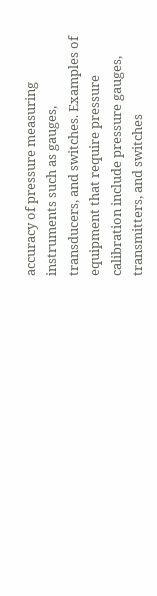accuracy of pressure measuring instruments such as gauges, transducers, and switches. Examples of equipment that require pressure calibration include pressure gauges, transmitters, and switches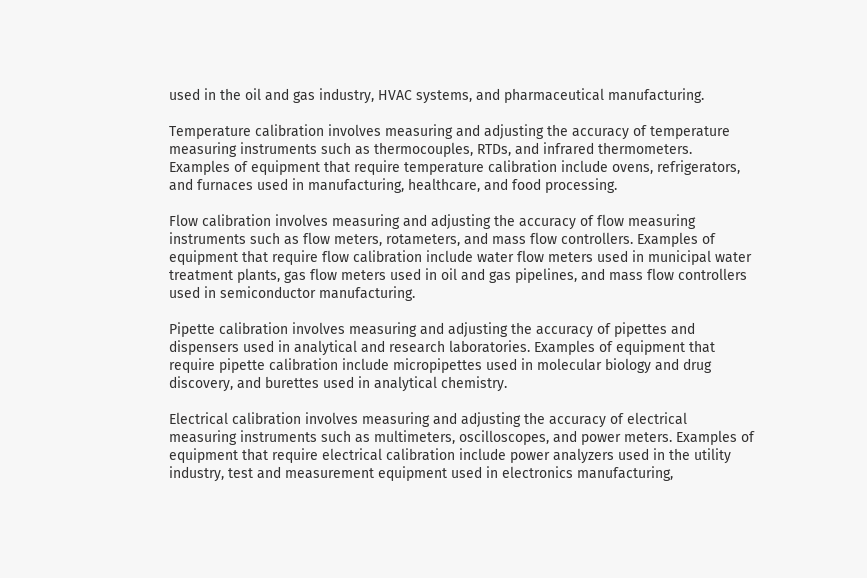used in the oil and gas industry, HVAC systems, and pharmaceutical manufacturing.

Temperature calibration involves measuring and adjusting the accuracy of temperature measuring instruments such as thermocouples, RTDs, and infrared thermometers. Examples of equipment that require temperature calibration include ovens, refrigerators, and furnaces used in manufacturing, healthcare, and food processing.

Flow calibration involves measuring and adjusting the accuracy of flow measuring instruments such as flow meters, rotameters, and mass flow controllers. Examples of equipment that require flow calibration include water flow meters used in municipal water treatment plants, gas flow meters used in oil and gas pipelines, and mass flow controllers used in semiconductor manufacturing.

Pipette calibration involves measuring and adjusting the accuracy of pipettes and dispensers used in analytical and research laboratories. Examples of equipment that require pipette calibration include micropipettes used in molecular biology and drug discovery, and burettes used in analytical chemistry.

Electrical calibration involves measuring and adjusting the accuracy of electrical measuring instruments such as multimeters, oscilloscopes, and power meters. Examples of equipment that require electrical calibration include power analyzers used in the utility industry, test and measurement equipment used in electronics manufacturing,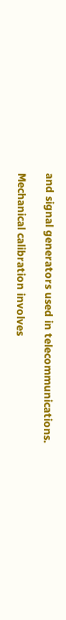and signal generators used in telecommunications.

Mechanical calibration involves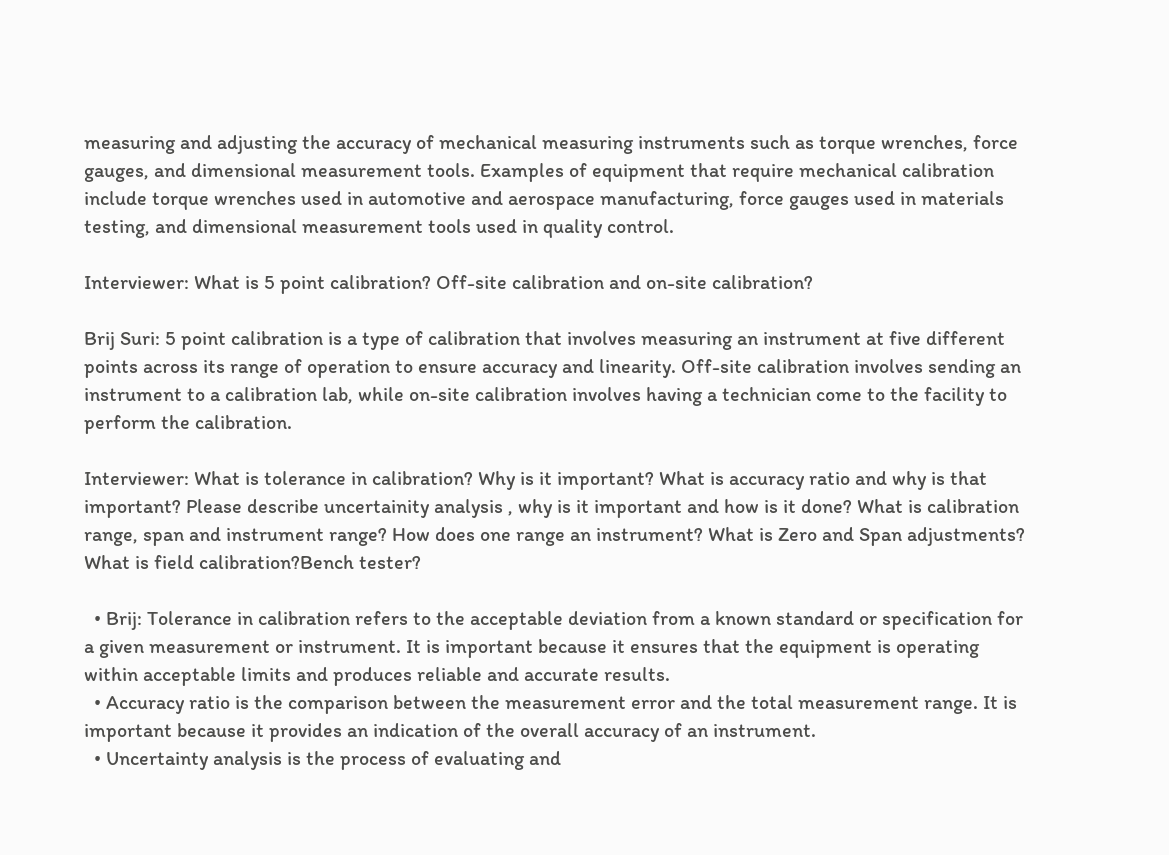measuring and adjusting the accuracy of mechanical measuring instruments such as torque wrenches, force gauges, and dimensional measurement tools. Examples of equipment that require mechanical calibration include torque wrenches used in automotive and aerospace manufacturing, force gauges used in materials testing, and dimensional measurement tools used in quality control.

Interviewer: What is 5 point calibration? Off-site calibration and on-site calibration?

Brij Suri: 5 point calibration is a type of calibration that involves measuring an instrument at five different points across its range of operation to ensure accuracy and linearity. Off-site calibration involves sending an instrument to a calibration lab, while on-site calibration involves having a technician come to the facility to perform the calibration.

Interviewer: What is tolerance in calibration? Why is it important? What is accuracy ratio and why is that important? Please describe uncertainity analysis , why is it important and how is it done? What is calibration range, span and instrument range? How does one range an instrument? What is Zero and Span adjustments? What is field calibration?Bench tester?

  • Brij: Tolerance in calibration refers to the acceptable deviation from a known standard or specification for a given measurement or instrument. It is important because it ensures that the equipment is operating within acceptable limits and produces reliable and accurate results.
  • Accuracy ratio is the comparison between the measurement error and the total measurement range. It is important because it provides an indication of the overall accuracy of an instrument.
  • Uncertainty analysis is the process of evaluating and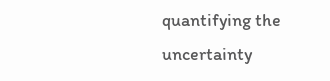quantifying the uncertainty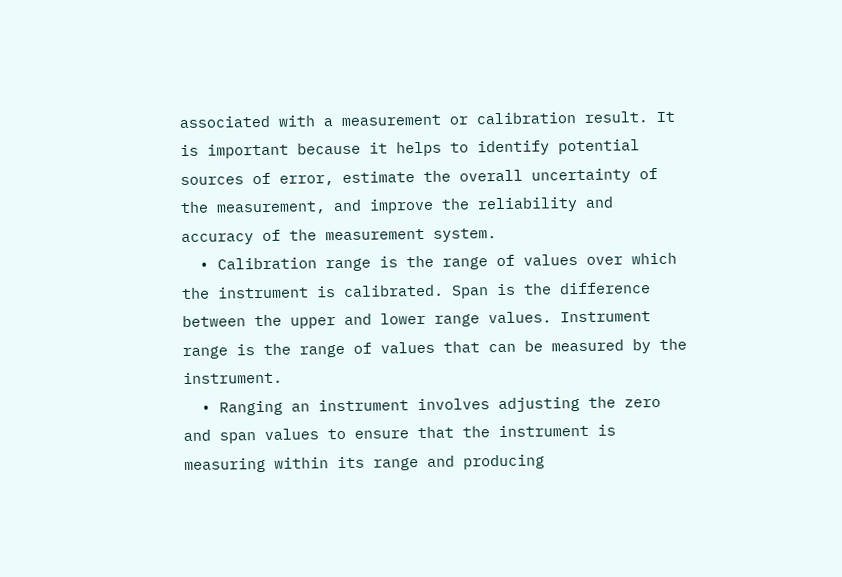associated with a measurement or calibration result. It is important because it helps to identify potential sources of error, estimate the overall uncertainty of the measurement, and improve the reliability and accuracy of the measurement system.
  • Calibration range is the range of values over which the instrument is calibrated. Span is the difference between the upper and lower range values. Instrument range is the range of values that can be measured by the instrument.
  • Ranging an instrument involves adjusting the zero and span values to ensure that the instrument is measuring within its range and producing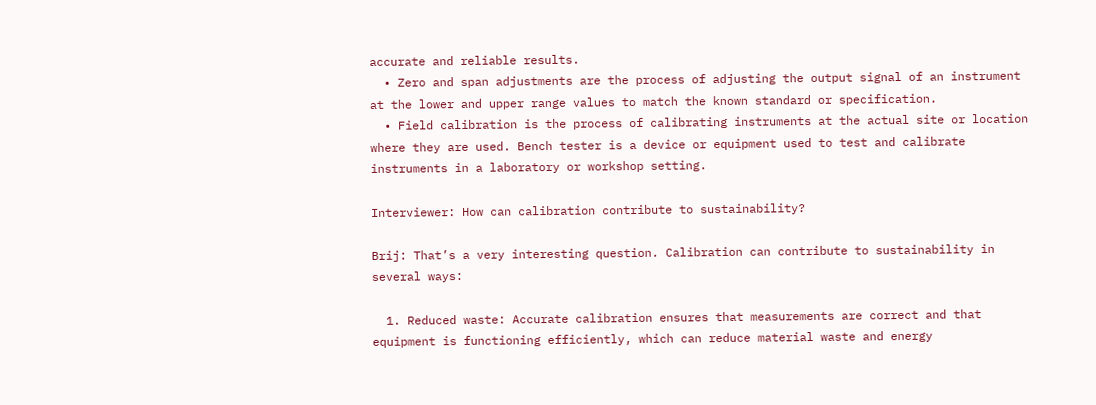accurate and reliable results.
  • Zero and span adjustments are the process of adjusting the output signal of an instrument at the lower and upper range values to match the known standard or specification.
  • Field calibration is the process of calibrating instruments at the actual site or location where they are used. Bench tester is a device or equipment used to test and calibrate instruments in a laboratory or workshop setting.

Interviewer: How can calibration contribute to sustainability?

Brij: That’s a very interesting question. Calibration can contribute to sustainability in several ways:

  1. Reduced waste: Accurate calibration ensures that measurements are correct and that equipment is functioning efficiently, which can reduce material waste and energy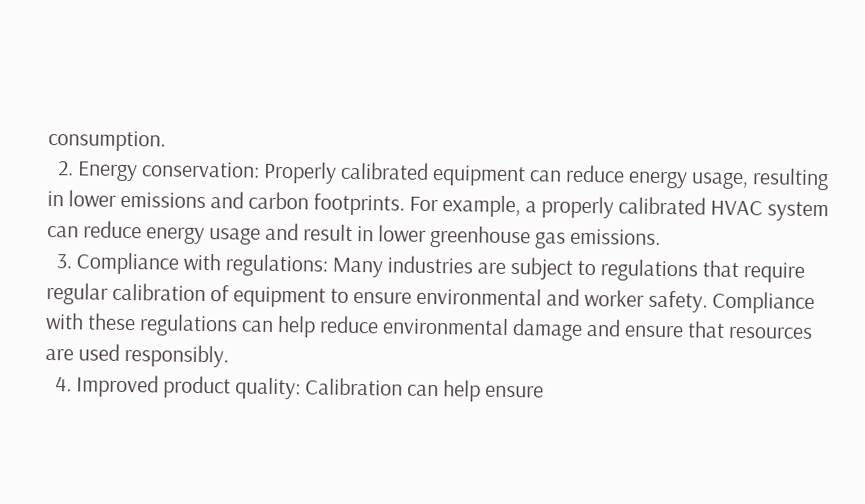consumption.
  2. Energy conservation: Properly calibrated equipment can reduce energy usage, resulting in lower emissions and carbon footprints. For example, a properly calibrated HVAC system can reduce energy usage and result in lower greenhouse gas emissions.
  3. Compliance with regulations: Many industries are subject to regulations that require regular calibration of equipment to ensure environmental and worker safety. Compliance with these regulations can help reduce environmental damage and ensure that resources are used responsibly.
  4. Improved product quality: Calibration can help ensure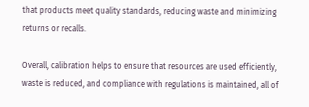that products meet quality standards, reducing waste and minimizing returns or recalls.

Overall, calibration helps to ensure that resources are used efficiently, waste is reduced, and compliance with regulations is maintained, all of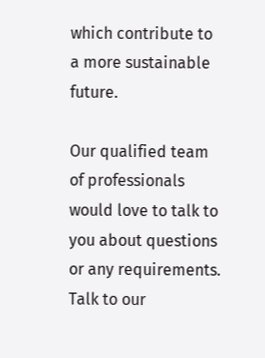which contribute to a more sustainable future.

Our qualified team of professionals would love to talk to you about questions or any requirements. Talk to our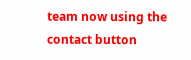team now using the contact button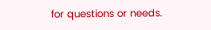for questions or needs.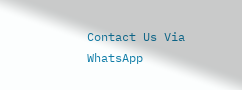Contact Us Via WhatsApp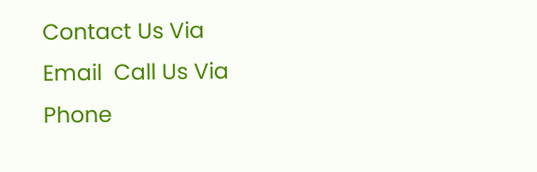Contact Us Via Email  Call Us Via Phone